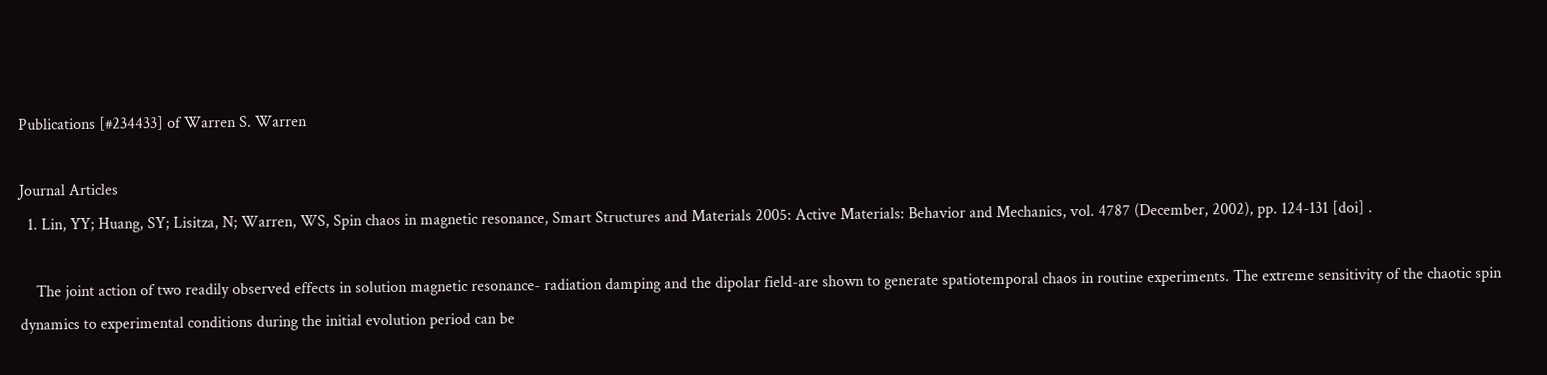Publications [#234433] of Warren S. Warren

Journal Articles
  1. Lin, YY; Huang, SY; Lisitza, N; Warren, WS, Spin chaos in magnetic resonance, Smart Structures and Materials 2005: Active Materials: Behavior and Mechanics, vol. 4787 (December, 2002), pp. 124-131 [doi] .

    The joint action of two readily observed effects in solution magnetic resonance- radiation damping and the dipolar field-are shown to generate spatiotemporal chaos in routine experiments. The extreme sensitivity of the chaotic spin dynamics to experimental conditions during the initial evolution period can be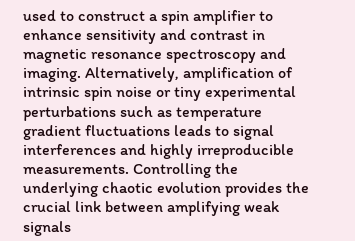used to construct a spin amplifier to enhance sensitivity and contrast in magnetic resonance spectroscopy and imaging. Alternatively, amplification of intrinsic spin noise or tiny experimental perturbations such as temperature gradient fluctuations leads to signal interferences and highly irreproducible measurements. Controlling the underlying chaotic evolution provides the crucial link between amplifying weak signals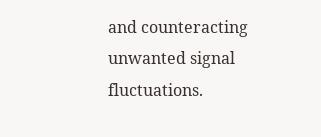and counteracting unwanted signal fluctuations.